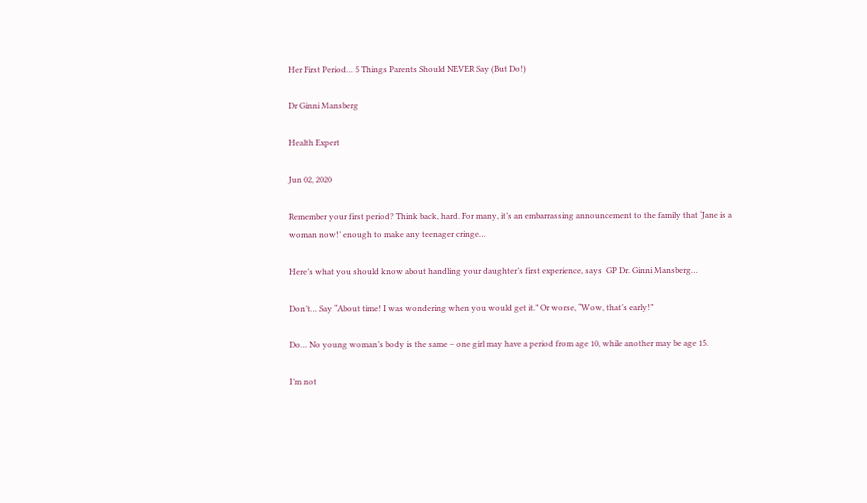Her First Period… 5 Things Parents Should NEVER Say (But Do!)

Dr Ginni Mansberg

Health Expert

Jun 02, 2020

Remember your first period? Think back, hard. For many, it’s an embarrassing announcement to the family that ‘Jane is a woman now!’ enough to make any teenager cringe…

Here’s what you should know about handling your daughter’s first experience, says  GP Dr. Ginni Mansberg…

Don’t… Say “About time! I was wondering when you would get it.” Or worse, “Wow, that’s early!”

Do… No young woman’s body is the same – one girl may have a period from age 10, while another may be age 15.

I’m not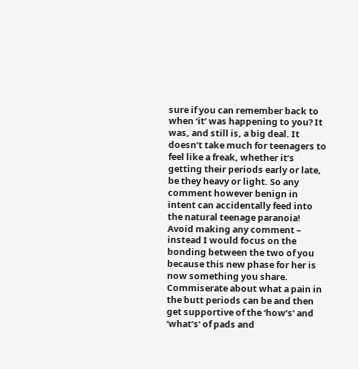sure if you can remember back to when ‘it’ was happening to you? It was, and still is, a big deal. It doesn’t take much for teenagers to feel like a freak, whether it’s getting their periods early or late, be they heavy or light. So any comment however benign in intent can accidentally feed into the natural teenage paranoia! Avoid making any comment – instead I would focus on the bonding between the two of you because this new phase for her is now something you share. Commiserate about what a pain in the butt periods can be and then get supportive of the ‘how’s’ and ‘what’s’ of pads and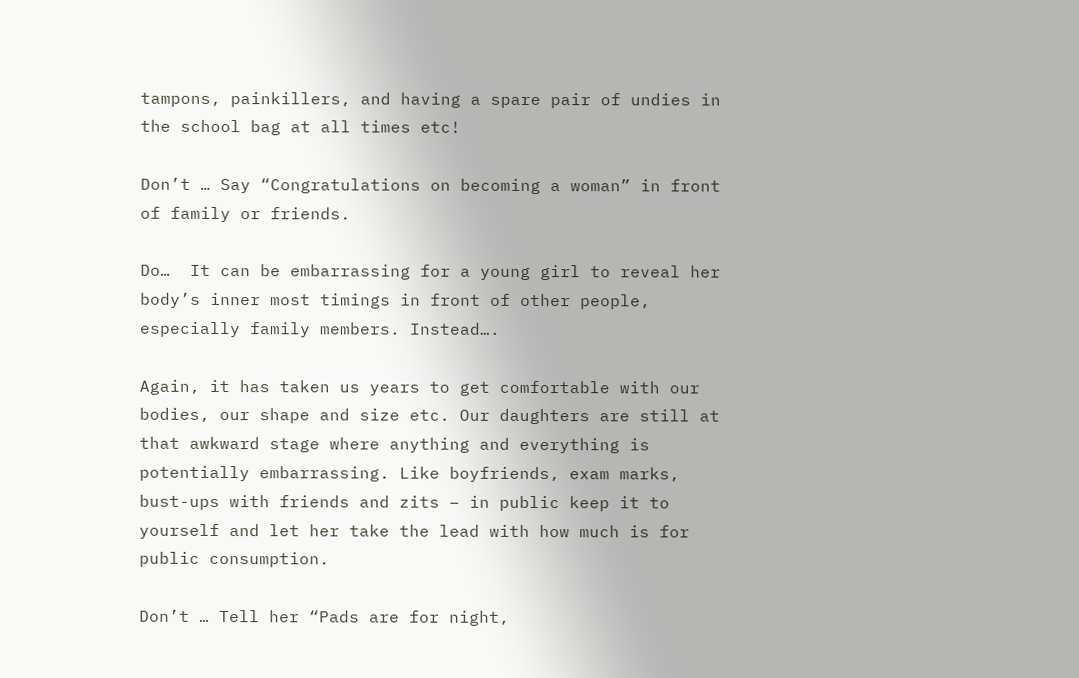tampons, painkillers, and having a spare pair of undies in the school bag at all times etc!

Don’t … Say “Congratulations on becoming a woman” in front of family or friends.

Do…  It can be embarrassing for a young girl to reveal her body’s inner most timings in front of other people, especially family members. Instead….

Again, it has taken us years to get comfortable with our bodies, our shape and size etc. Our daughters are still at that awkward stage where anything and everything is potentially embarrassing. Like boyfriends, exam marks, bust-ups with friends and zits – in public keep it to yourself and let her take the lead with how much is for public consumption.

Don’t … Tell her “Pads are for night,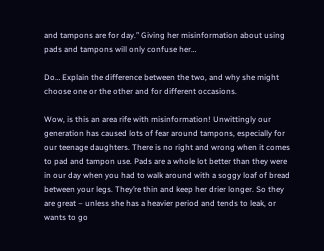and tampons are for day.” Giving her misinformation about using pads and tampons will only confuse her…

Do… Explain the difference between the two, and why she might choose one or the other and for different occasions.

Wow, is this an area rife with misinformation! Unwittingly our generation has caused lots of fear around tampons, especially for our teenage daughters. There is no right and wrong when it comes to pad and tampon use. Pads are a whole lot better than they were in our day when you had to walk around with a soggy loaf of bread between your legs. They’re thin and keep her drier longer. So they are great – unless she has a heavier period and tends to leak, or wants to go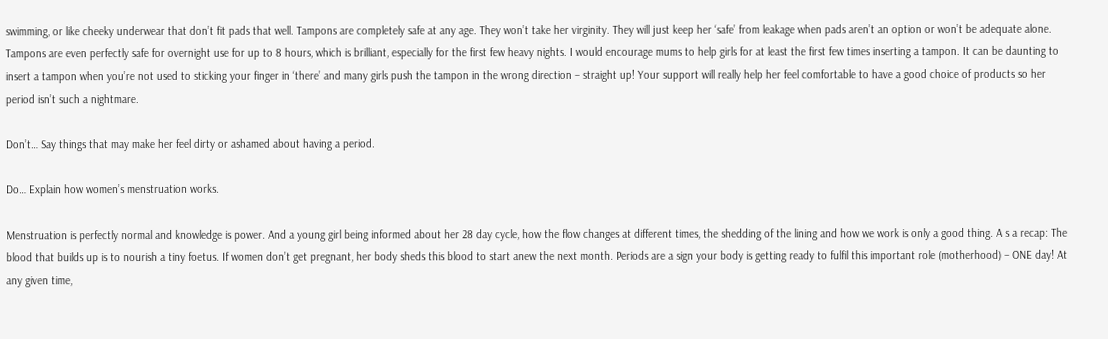swimming, or like cheeky underwear that don’t fit pads that well. Tampons are completely safe at any age. They won’t take her virginity. They will just keep her ‘safe’ from leakage when pads aren’t an option or won’t be adequate alone. Tampons are even perfectly safe for overnight use for up to 8 hours, which is brilliant, especially for the first few heavy nights. I would encourage mums to help girls for at least the first few times inserting a tampon. It can be daunting to insert a tampon when you’re not used to sticking your finger in ‘there’ and many girls push the tampon in the wrong direction – straight up! Your support will really help her feel comfortable to have a good choice of products so her period isn’t such a nightmare.

Don’t… Say things that may make her feel dirty or ashamed about having a period.

Do… Explain how women’s menstruation works.

Menstruation is perfectly normal and knowledge is power. And a young girl being informed about her 28 day cycle, how the flow changes at different times, the shedding of the lining and how we work is only a good thing. A s a recap: The blood that builds up is to nourish a tiny foetus. If women don’t get pregnant, her body sheds this blood to start anew the next month. Periods are a sign your body is getting ready to fulfil this important role (motherhood) – ONE day! At any given time,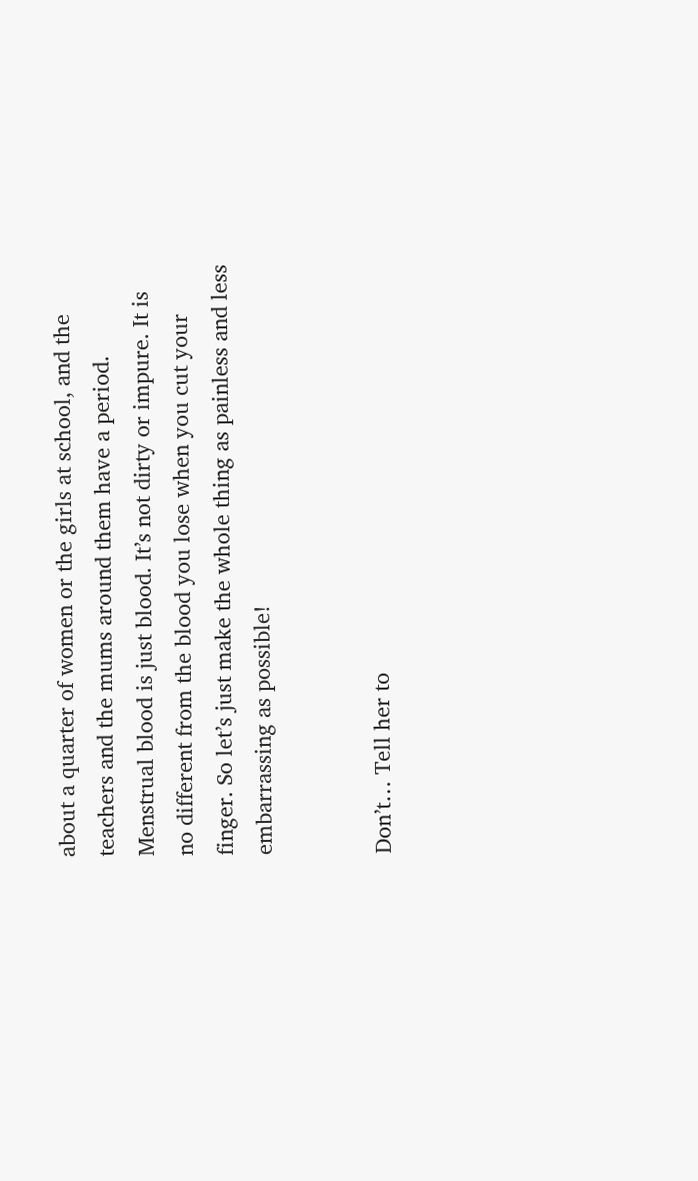about a quarter of women or the girls at school, and the teachers and the mums around them have a period. Menstrual blood is just blood. It’s not dirty or impure. It is no different from the blood you lose when you cut your finger. So let’s just make the whole thing as painless and less embarrassing as possible!


Don’t… Tell her to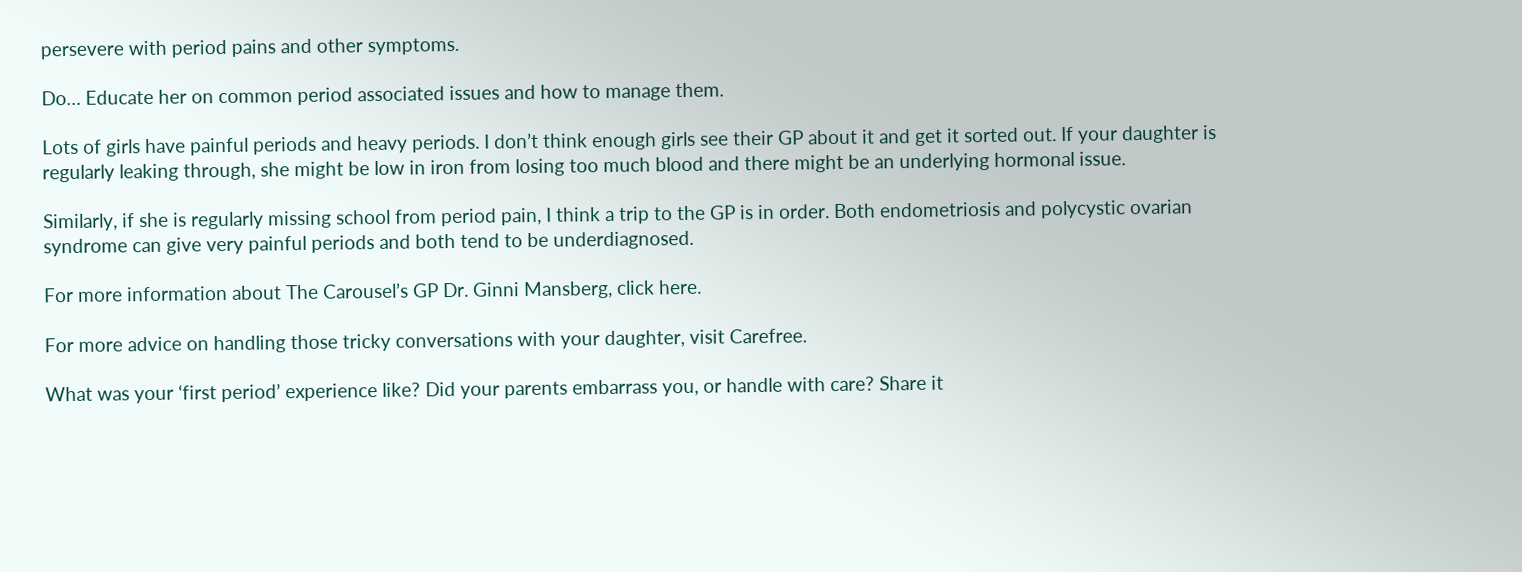persevere with period pains and other symptoms.

Do… Educate her on common period associated issues and how to manage them.

Lots of girls have painful periods and heavy periods. I don’t think enough girls see their GP about it and get it sorted out. If your daughter is regularly leaking through, she might be low in iron from losing too much blood and there might be an underlying hormonal issue.

Similarly, if she is regularly missing school from period pain, I think a trip to the GP is in order. Both endometriosis and polycystic ovarian syndrome can give very painful periods and both tend to be underdiagnosed.

For more information about The Carousel’s GP Dr. Ginni Mansberg, click here.

For more advice on handling those tricky conversations with your daughter, visit Carefree.

What was your ‘first period’ experience like? Did your parents embarrass you, or handle with care? Share it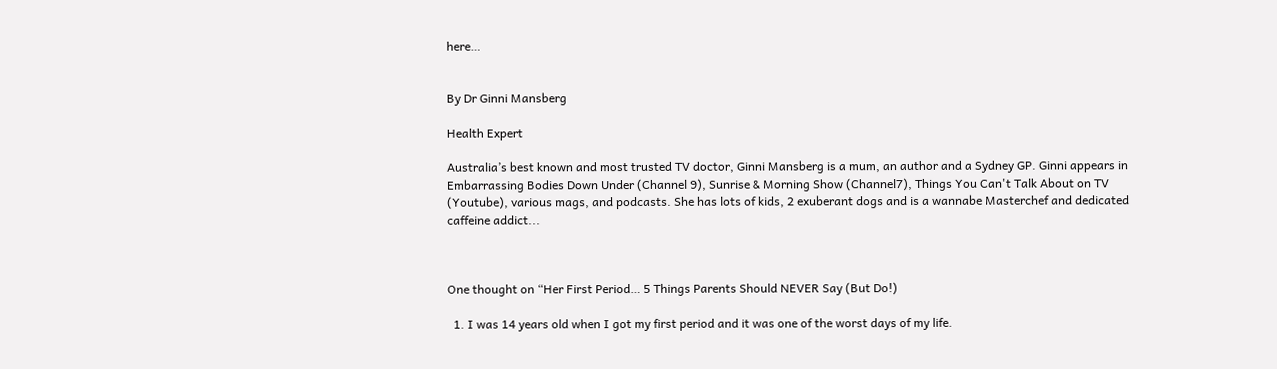here…


By Dr Ginni Mansberg

Health Expert

Australia’s best known and most trusted TV doctor, Ginni Mansberg is a mum, an author and a Sydney GP. Ginni appears in Embarrassing Bodies Down Under (Channel 9), Sunrise & Morning Show (Channel7), Things You Can't Talk About on TV (Youtube), various mags, and podcasts. She has lots of kids, 2 exuberant dogs and is a wannabe Masterchef and dedicated caffeine addict...



One thought on “Her First Period… 5 Things Parents Should NEVER Say (But Do!)

  1. I was 14 years old when I got my first period and it was one of the worst days of my life.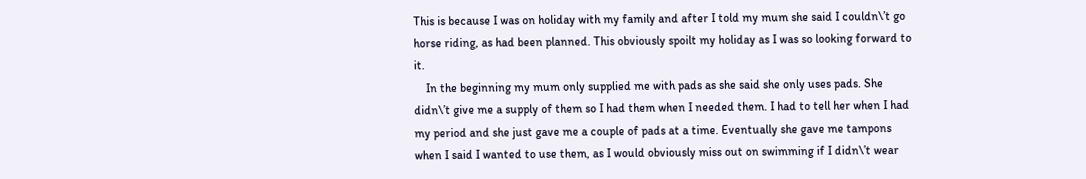This is because I was on holiday with my family and after I told my mum she said I couldn\’t go horse riding, as had been planned. This obviously spoilt my holiday as I was so looking forward to it.
    In the beginning my mum only supplied me with pads as she said she only uses pads. She didn\’t give me a supply of them so I had them when I needed them. I had to tell her when I had my period and she just gave me a couple of pads at a time. Eventually she gave me tampons when I said I wanted to use them, as I would obviously miss out on swimming if I didn\’t wear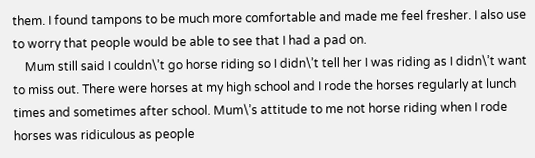them. I found tampons to be much more comfortable and made me feel fresher. I also use to worry that people would be able to see that I had a pad on.
    Mum still said I couldn\’t go horse riding so I didn\’t tell her I was riding as I didn\’t want to miss out. There were horses at my high school and I rode the horses regularly at lunch times and sometimes after school. Mum\’s attitude to me not horse riding when I rode horses was ridiculous as people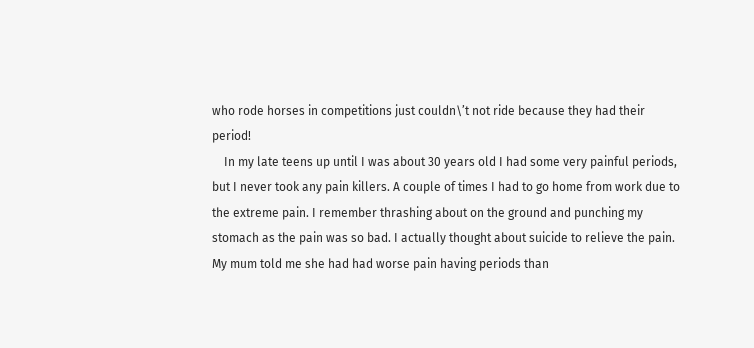who rode horses in competitions just couldn\’t not ride because they had their period!
    In my late teens up until I was about 30 years old I had some very painful periods, but I never took any pain killers. A couple of times I had to go home from work due to the extreme pain. I remember thrashing about on the ground and punching my stomach as the pain was so bad. I actually thought about suicide to relieve the pain. My mum told me she had had worse pain having periods than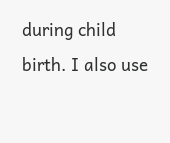during child birth. I also use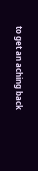to get an aching back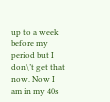up to a week before my period but I don\’t get that now. Now I am in my 40s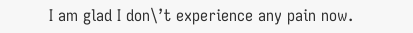I am glad I don\’t experience any pain now.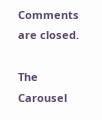Comments are closed.

The Carousel